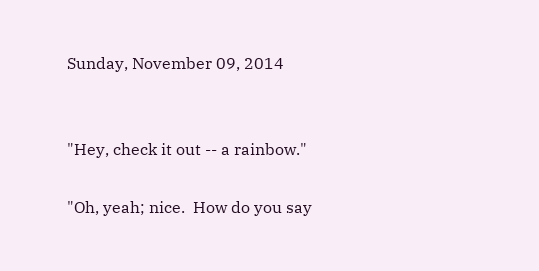Sunday, November 09, 2014


"Hey, check it out -- a rainbow."

"Oh, yeah; nice.  How do you say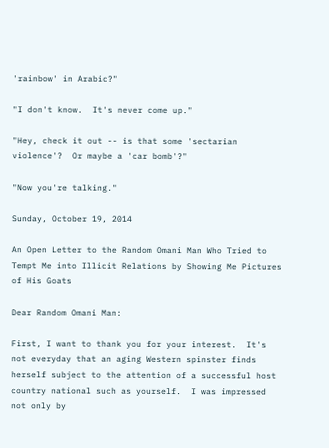'rainbow' in Arabic?"

"I don't know.  It's never come up."

"Hey, check it out -- is that some 'sectarian violence'?  Or maybe a 'car bomb'?"

"Now you're talking."

Sunday, October 19, 2014

An Open Letter to the Random Omani Man Who Tried to Tempt Me into Illicit Relations by Showing Me Pictures of His Goats

Dear Random Omani Man:

First, I want to thank you for your interest.  It's not everyday that an aging Western spinster finds herself subject to the attention of a successful host country national such as yourself.  I was impressed not only by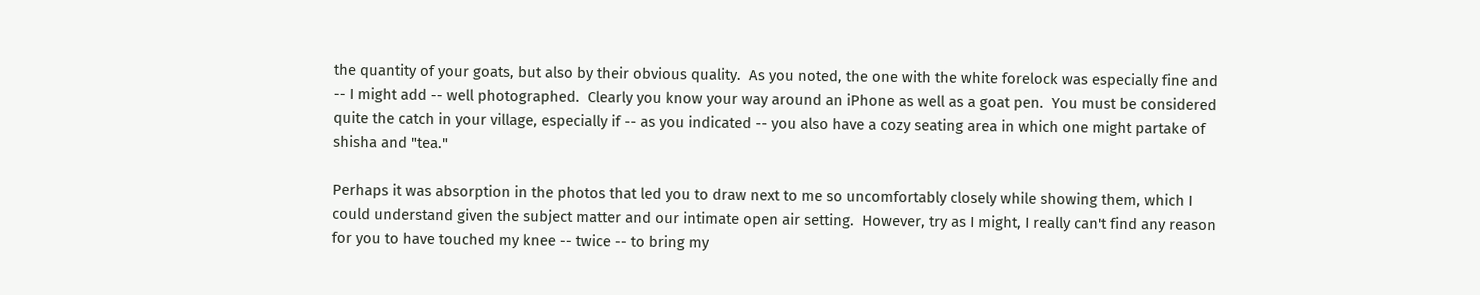the quantity of your goats, but also by their obvious quality.  As you noted, the one with the white forelock was especially fine and -- I might add -- well photographed.  Clearly you know your way around an iPhone as well as a goat pen.  You must be considered quite the catch in your village, especially if -- as you indicated -- you also have a cozy seating area in which one might partake of shisha and "tea."

Perhaps it was absorption in the photos that led you to draw next to me so uncomfortably closely while showing them, which I could understand given the subject matter and our intimate open air setting.  However, try as I might, I really can't find any reason for you to have touched my knee -- twice -- to bring my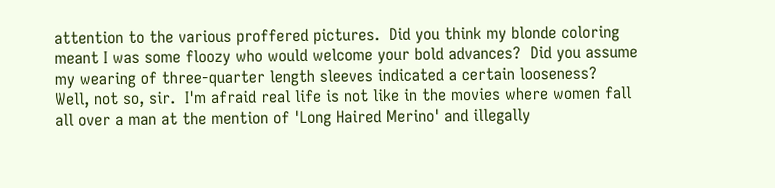attention to the various proffered pictures.  Did you think my blonde coloring meant I was some floozy who would welcome your bold advances?  Did you assume my wearing of three-quarter length sleeves indicated a certain looseness?  Well, not so, sir.  I'm afraid real life is not like in the movies where women fall all over a man at the mention of 'Long Haired Merino' and illegally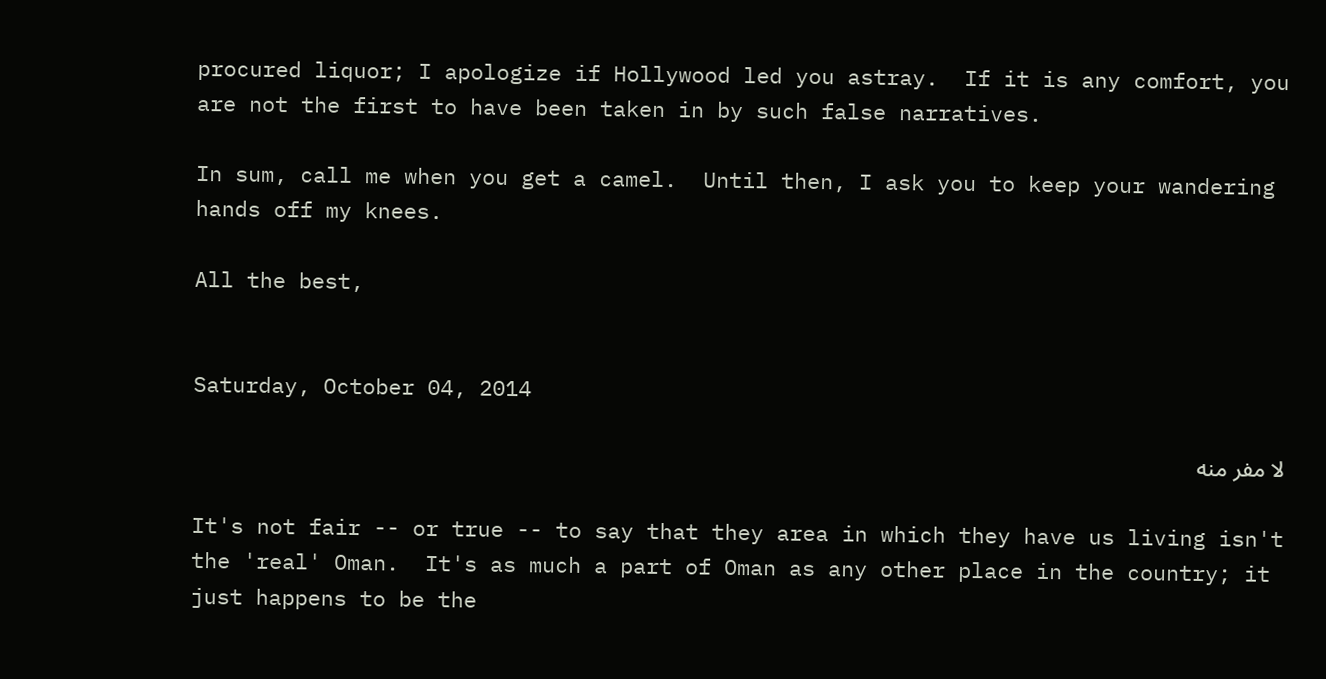procured liquor; I apologize if Hollywood led you astray.  If it is any comfort, you are not the first to have been taken in by such false narratives.

In sum, call me when you get a camel.  Until then, I ask you to keep your wandering hands off my knees.

All the best,


Saturday, October 04, 2014

لا مفر منه

It's not fair -- or true -- to say that they area in which they have us living isn't the 'real' Oman.  It's as much a part of Oman as any other place in the country; it just happens to be the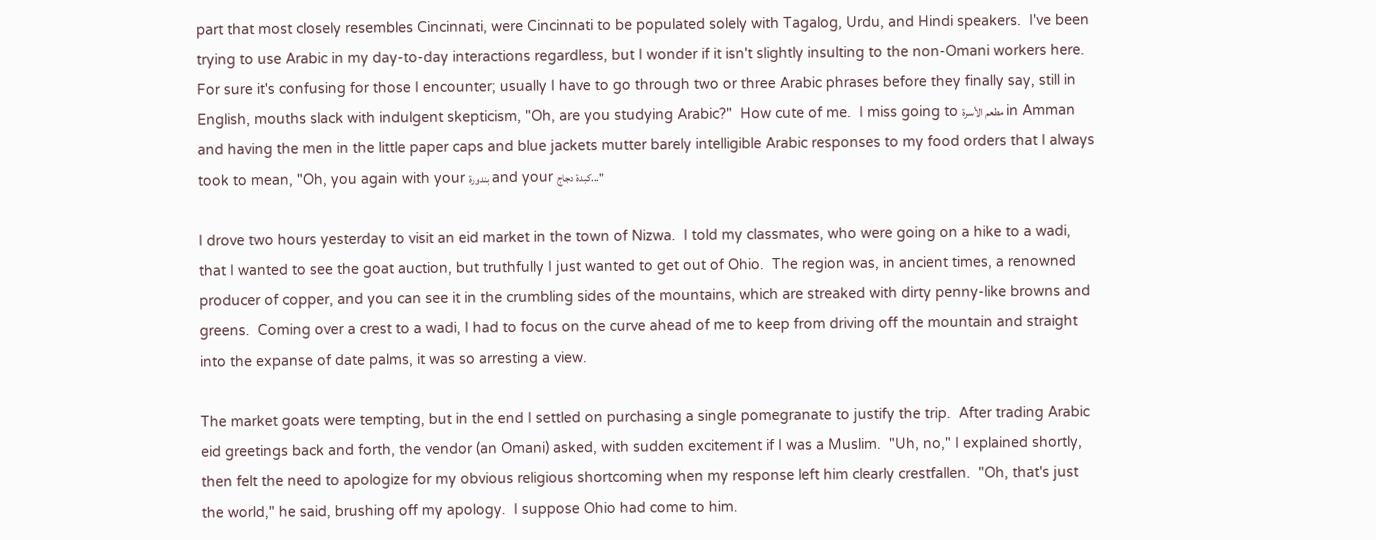part that most closely resembles Cincinnati, were Cincinnati to be populated solely with Tagalog, Urdu, and Hindi speakers.  I've been trying to use Arabic in my day-to-day interactions regardless, but I wonder if it isn't slightly insulting to the non-Omani workers here.  For sure it's confusing for those I encounter; usually I have to go through two or three Arabic phrases before they finally say, still in English, mouths slack with indulgent skepticism, "Oh, are you studying Arabic?"  How cute of me.  I miss going to مطعم الأسرة in Amman and having the men in the little paper caps and blue jackets mutter barely intelligible Arabic responses to my food orders that I always took to mean, "Oh, you again with your بندورة and your كبدة دجاج..."

I drove two hours yesterday to visit an eid market in the town of Nizwa.  I told my classmates, who were going on a hike to a wadi, that I wanted to see the goat auction, but truthfully I just wanted to get out of Ohio.  The region was, in ancient times, a renowned producer of copper, and you can see it in the crumbling sides of the mountains, which are streaked with dirty penny-like browns and greens.  Coming over a crest to a wadi, I had to focus on the curve ahead of me to keep from driving off the mountain and straight into the expanse of date palms, it was so arresting a view.

The market goats were tempting, but in the end I settled on purchasing a single pomegranate to justify the trip.  After trading Arabic eid greetings back and forth, the vendor (an Omani) asked, with sudden excitement if I was a Muslim.  "Uh, no," I explained shortly, then felt the need to apologize for my obvious religious shortcoming when my response left him clearly crestfallen.  "Oh, that's just the world," he said, brushing off my apology.  I suppose Ohio had come to him.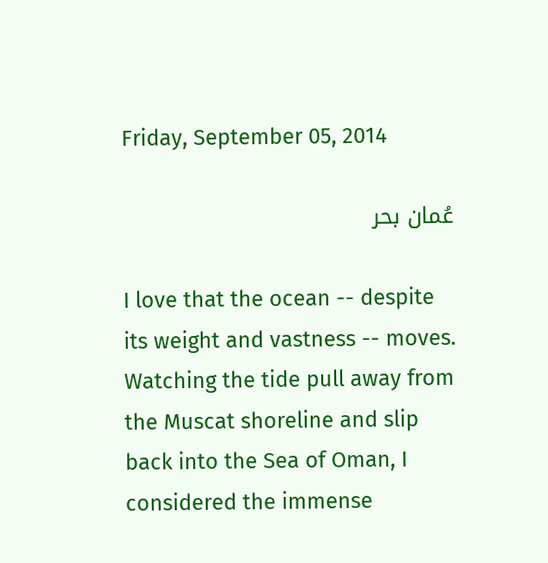Friday, September 05, 2014

عُمان بحر

I love that the ocean -- despite its weight and vastness -- moves.  Watching the tide pull away from the Muscat shoreline and slip back into the Sea of Oman, I considered the immense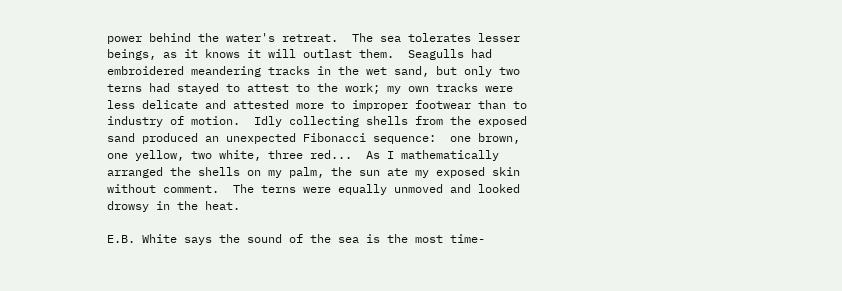power behind the water's retreat.  The sea tolerates lesser beings, as it knows it will outlast them.  Seagulls had embroidered meandering tracks in the wet sand, but only two terns had stayed to attest to the work; my own tracks were less delicate and attested more to improper footwear than to industry of motion.  Idly collecting shells from the exposed sand produced an unexpected Fibonacci sequence:  one brown, one yellow, two white, three red...  As I mathematically arranged the shells on my palm, the sun ate my exposed skin without comment.  The terns were equally unmoved and looked drowsy in the heat.

E.B. White says the sound of the sea is the most time-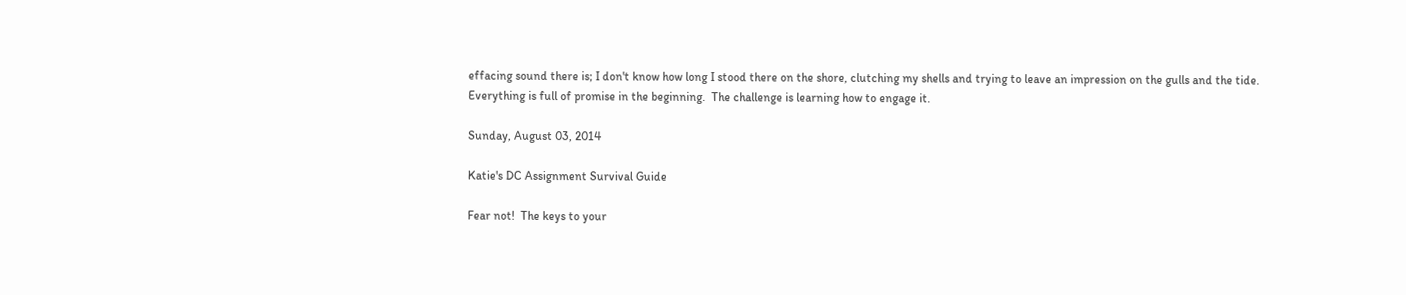effacing sound there is; I don't know how long I stood there on the shore, clutching my shells and trying to leave an impression on the gulls and the tide.  Everything is full of promise in the beginning.  The challenge is learning how to engage it.

Sunday, August 03, 2014

Katie's DC Assignment Survival Guide

Fear not!  The keys to your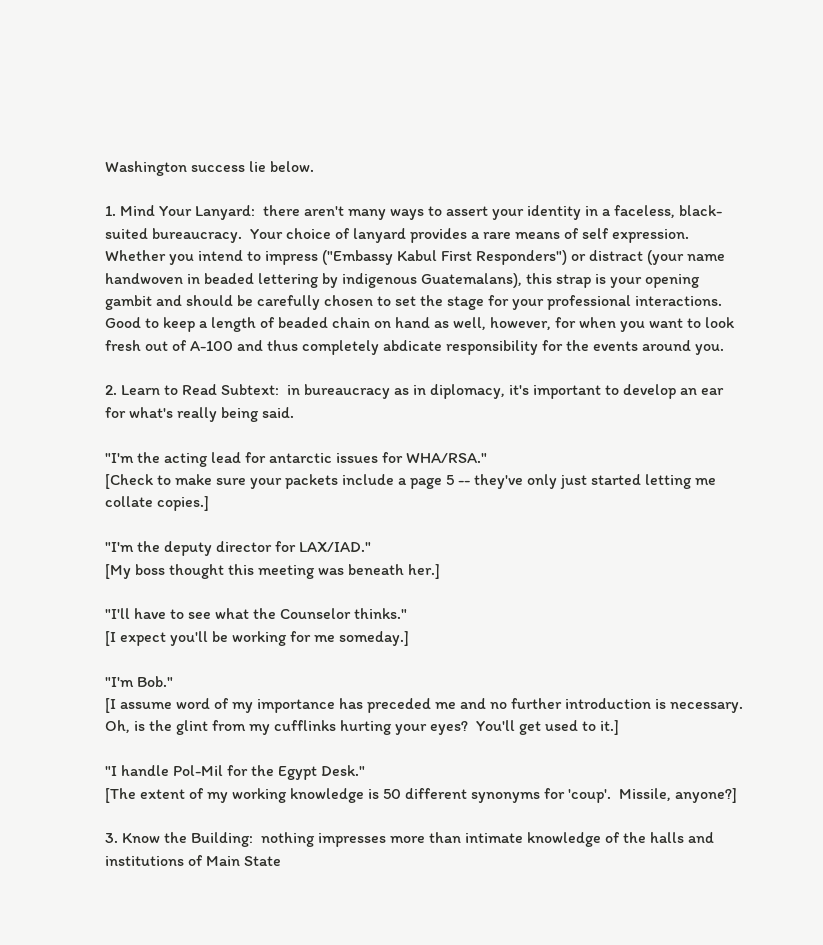Washington success lie below.

1. Mind Your Lanyard:  there aren't many ways to assert your identity in a faceless, black-suited bureaucracy.  Your choice of lanyard provides a rare means of self expression.  Whether you intend to impress ("Embassy Kabul First Responders") or distract (your name handwoven in beaded lettering by indigenous Guatemalans), this strap is your opening gambit and should be carefully chosen to set the stage for your professional interactions.  Good to keep a length of beaded chain on hand as well, however, for when you want to look fresh out of A-100 and thus completely abdicate responsibility for the events around you.

2. Learn to Read Subtext:  in bureaucracy as in diplomacy, it's important to develop an ear for what's really being said.

"I'm the acting lead for antarctic issues for WHA/RSA."
[Check to make sure your packets include a page 5 -- they've only just started letting me collate copies.]

"I'm the deputy director for LAX/IAD."
[My boss thought this meeting was beneath her.]

"I'll have to see what the Counselor thinks."
[I expect you'll be working for me someday.]

"I'm Bob."
[I assume word of my importance has preceded me and no further introduction is necessary.  Oh, is the glint from my cufflinks hurting your eyes?  You'll get used to it.]

"I handle Pol-Mil for the Egypt Desk."
[The extent of my working knowledge is 50 different synonyms for 'coup'.  Missile, anyone?]

3. Know the Building:  nothing impresses more than intimate knowledge of the halls and institutions of Main State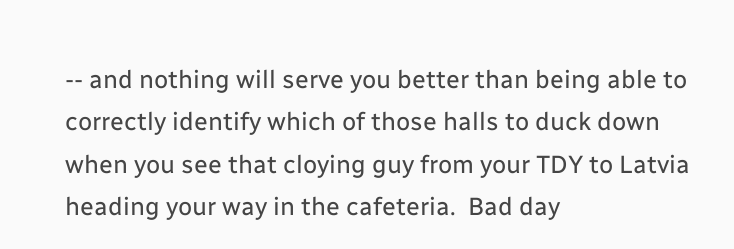-- and nothing will serve you better than being able to correctly identify which of those halls to duck down when you see that cloying guy from your TDY to Latvia heading your way in the cafeteria.  Bad day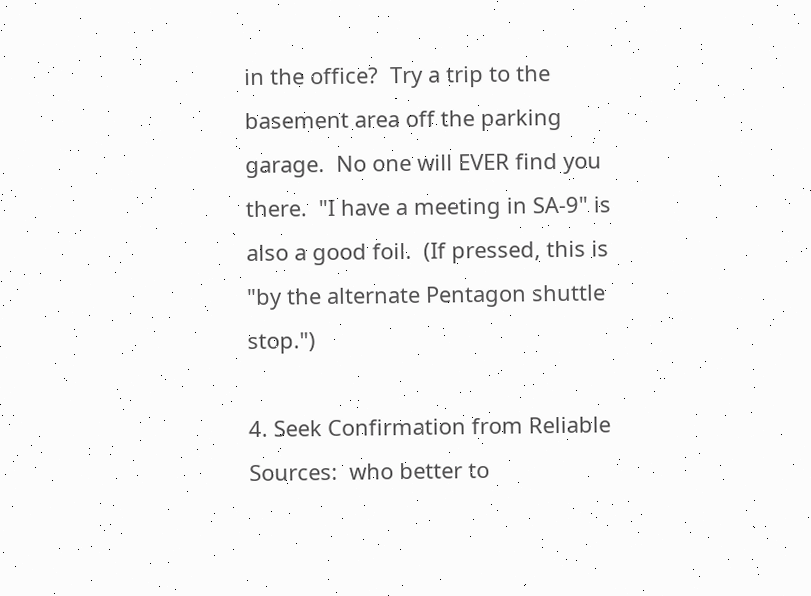in the office?  Try a trip to the basement area off the parking garage.  No one will EVER find you there.  "I have a meeting in SA-9" is also a good foil.  (If pressed, this is "by the alternate Pentagon shuttle stop.")

4. Seek Confirmation from Reliable Sources:  who better to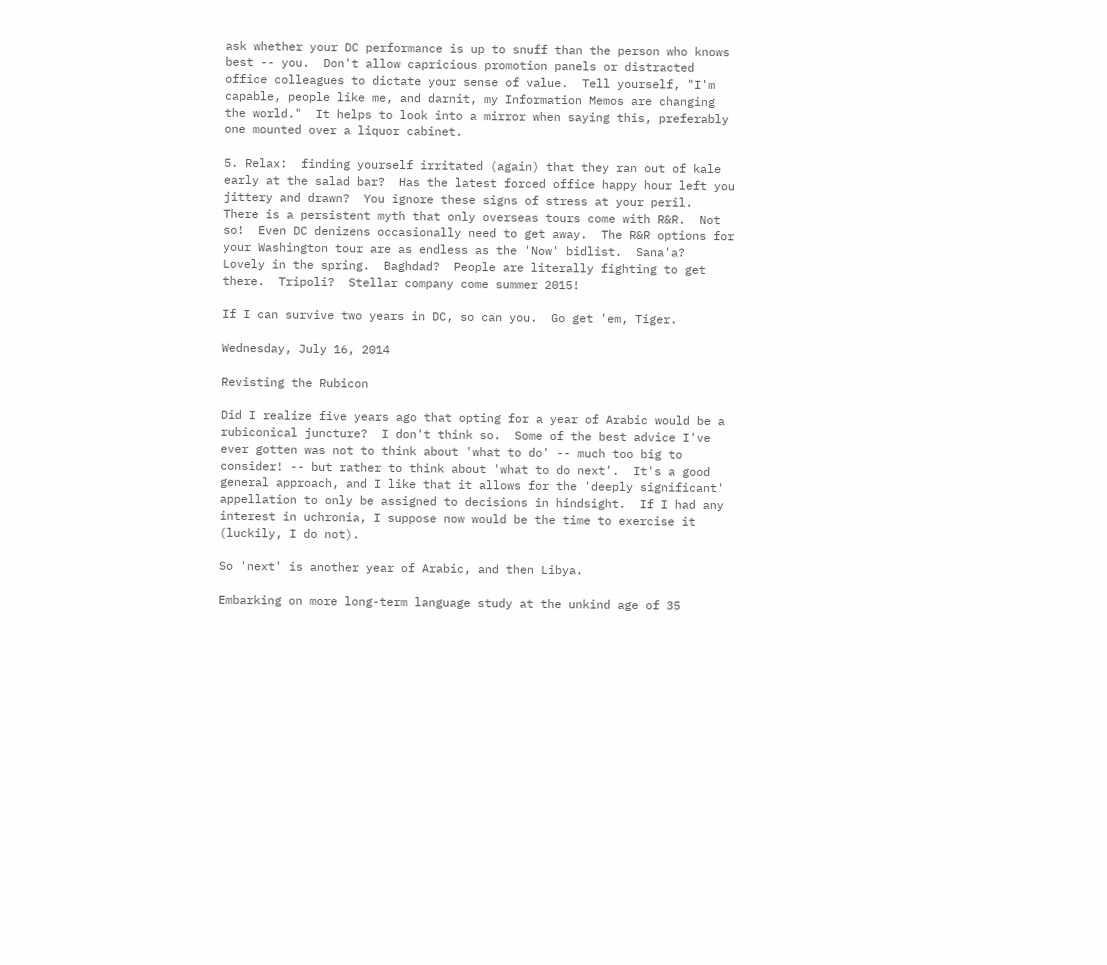ask whether your DC performance is up to snuff than the person who knows best -- you.  Don't allow capricious promotion panels or distracted office colleagues to dictate your sense of value.  Tell yourself, "I'm capable, people like me, and darnit, my Information Memos are changing the world."  It helps to look into a mirror when saying this, preferably one mounted over a liquor cabinet.

5. Relax:  finding yourself irritated (again) that they ran out of kale early at the salad bar?  Has the latest forced office happy hour left you jittery and drawn?  You ignore these signs of stress at your peril.  There is a persistent myth that only overseas tours come with R&R.  Not so!  Even DC denizens occasionally need to get away.  The R&R options for your Washington tour are as endless as the 'Now' bidlist.  Sana'a?  Lovely in the spring.  Baghdad?  People are literally fighting to get there.  Tripoli?  Stellar company come summer 2015!

If I can survive two years in DC, so can you.  Go get 'em, Tiger.

Wednesday, July 16, 2014

Revisting the Rubicon

Did I realize five years ago that opting for a year of Arabic would be a rubiconical juncture?  I don't think so.  Some of the best advice I've ever gotten was not to think about 'what to do' -- much too big to consider! -- but rather to think about 'what to do next'.  It's a good general approach, and I like that it allows for the 'deeply significant' appellation to only be assigned to decisions in hindsight.  If I had any interest in uchronia, I suppose now would be the time to exercise it (luckily, I do not).

So 'next' is another year of Arabic, and then Libya.

Embarking on more long-term language study at the unkind age of 35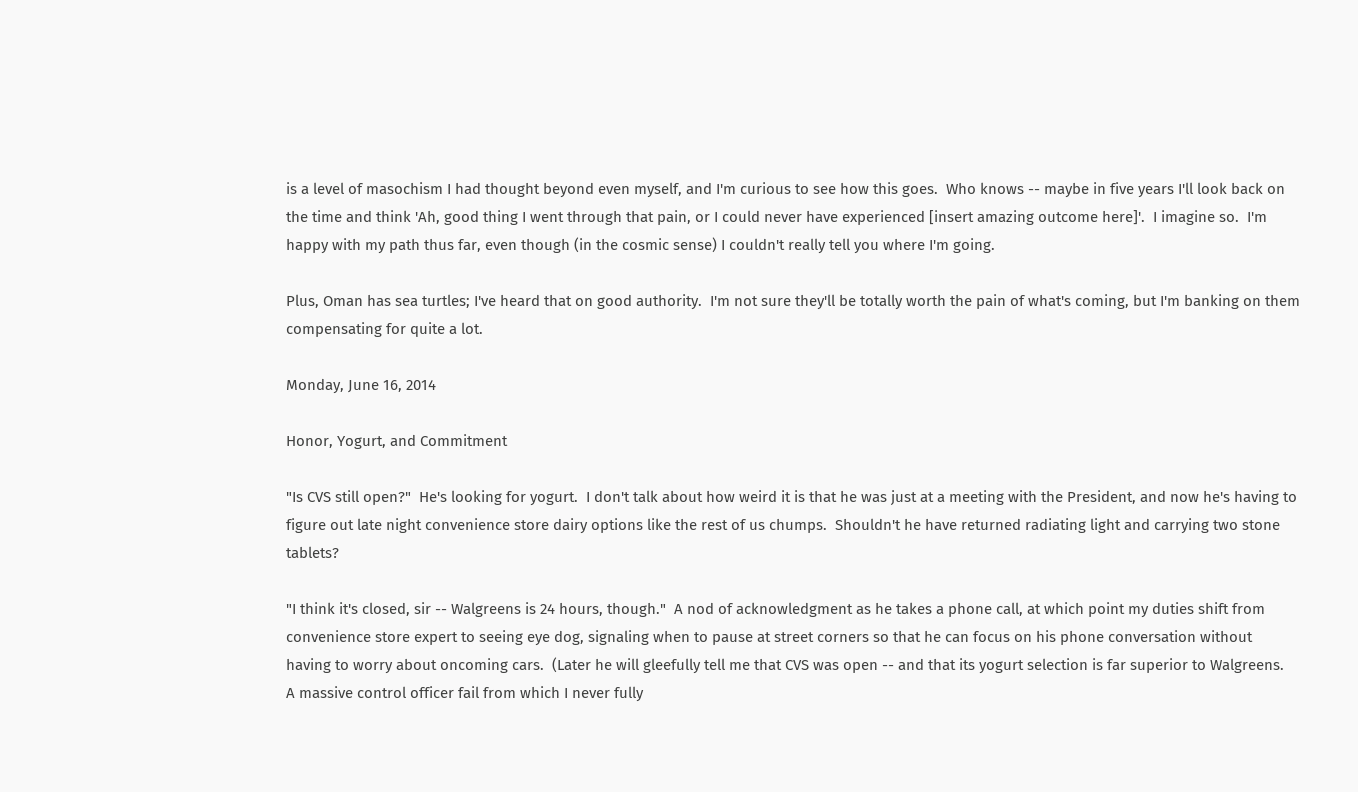is a level of masochism I had thought beyond even myself, and I'm curious to see how this goes.  Who knows -- maybe in five years I'll look back on the time and think 'Ah, good thing I went through that pain, or I could never have experienced [insert amazing outcome here]'.  I imagine so.  I'm happy with my path thus far, even though (in the cosmic sense) I couldn't really tell you where I'm going.

Plus, Oman has sea turtles; I've heard that on good authority.  I'm not sure they'll be totally worth the pain of what's coming, but I'm banking on them compensating for quite a lot.

Monday, June 16, 2014

Honor, Yogurt, and Commitment

"Is CVS still open?"  He's looking for yogurt.  I don't talk about how weird it is that he was just at a meeting with the President, and now he's having to figure out late night convenience store dairy options like the rest of us chumps.  Shouldn't he have returned radiating light and carrying two stone tablets?

"I think it's closed, sir -- Walgreens is 24 hours, though."  A nod of acknowledgment as he takes a phone call, at which point my duties shift from convenience store expert to seeing eye dog, signaling when to pause at street corners so that he can focus on his phone conversation without having to worry about oncoming cars.  (Later he will gleefully tell me that CVS was open -- and that its yogurt selection is far superior to Walgreens.  A massive control officer fail from which I never fully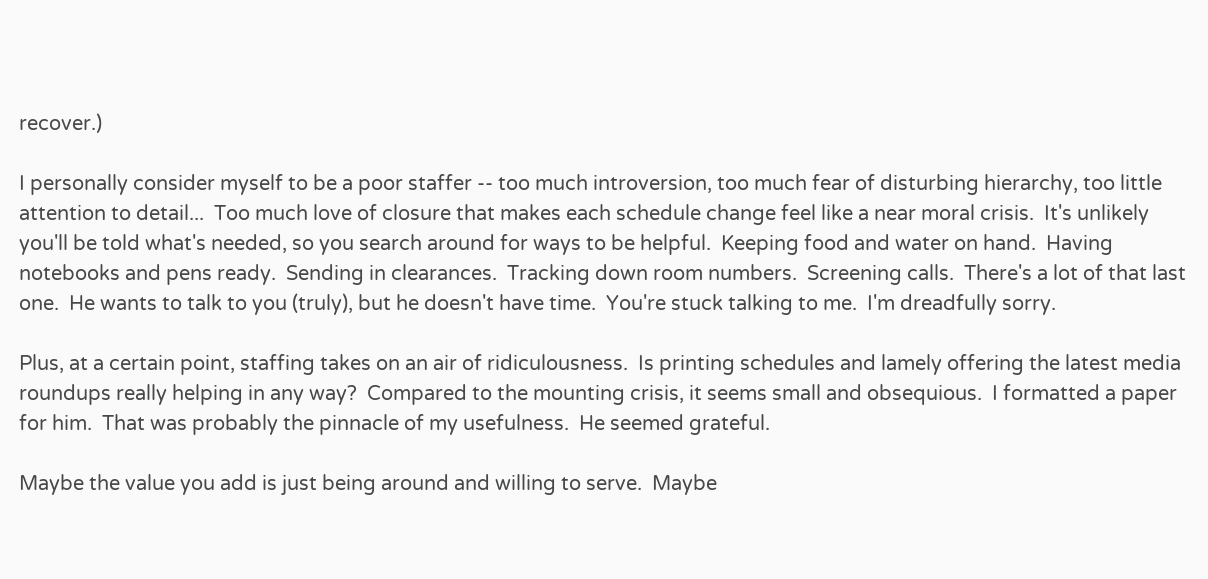recover.)

I personally consider myself to be a poor staffer -- too much introversion, too much fear of disturbing hierarchy, too little attention to detail...  Too much love of closure that makes each schedule change feel like a near moral crisis.  It's unlikely you'll be told what's needed, so you search around for ways to be helpful.  Keeping food and water on hand.  Having notebooks and pens ready.  Sending in clearances.  Tracking down room numbers.  Screening calls.  There's a lot of that last one.  He wants to talk to you (truly), but he doesn't have time.  You're stuck talking to me.  I'm dreadfully sorry.

Plus, at a certain point, staffing takes on an air of ridiculousness.  Is printing schedules and lamely offering the latest media roundups really helping in any way?  Compared to the mounting crisis, it seems small and obsequious.  I formatted a paper for him.  That was probably the pinnacle of my usefulness.  He seemed grateful.

Maybe the value you add is just being around and willing to serve.  Maybe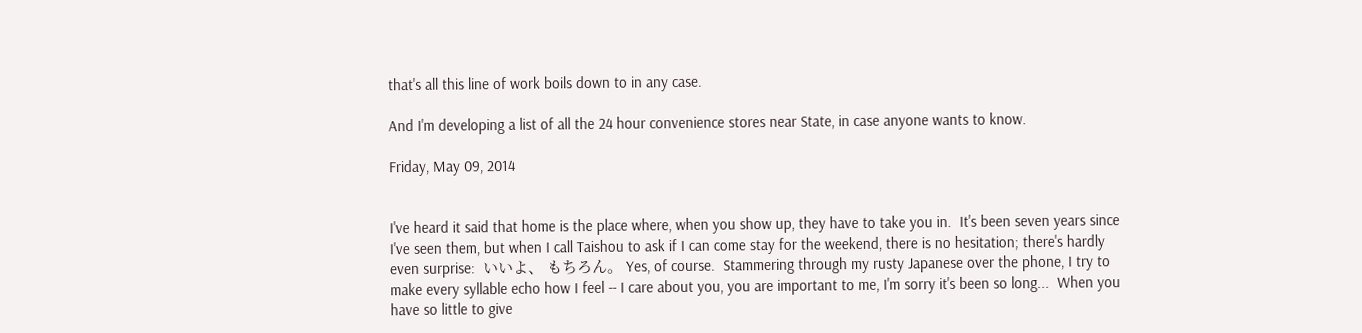that's all this line of work boils down to in any case.

And I'm developing a list of all the 24 hour convenience stores near State, in case anyone wants to know.

Friday, May 09, 2014


I've heard it said that home is the place where, when you show up, they have to take you in.  It's been seven years since I've seen them, but when I call Taishou to ask if I can come stay for the weekend, there is no hesitation; there's hardly even surprise:  いいよ、 もちろん。 Yes, of course.  Stammering through my rusty Japanese over the phone, I try to make every syllable echo how I feel -- I care about you, you are important to me, I'm sorry it's been so long...  When you have so little to give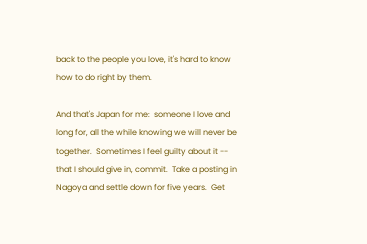back to the people you love, it's hard to know how to do right by them.

And that's Japan for me:  someone I love and long for, all the while knowing we will never be together.  Sometimes I feel guilty about it -- that I should give in, commit.  Take a posting in Nagoya and settle down for five years.  Get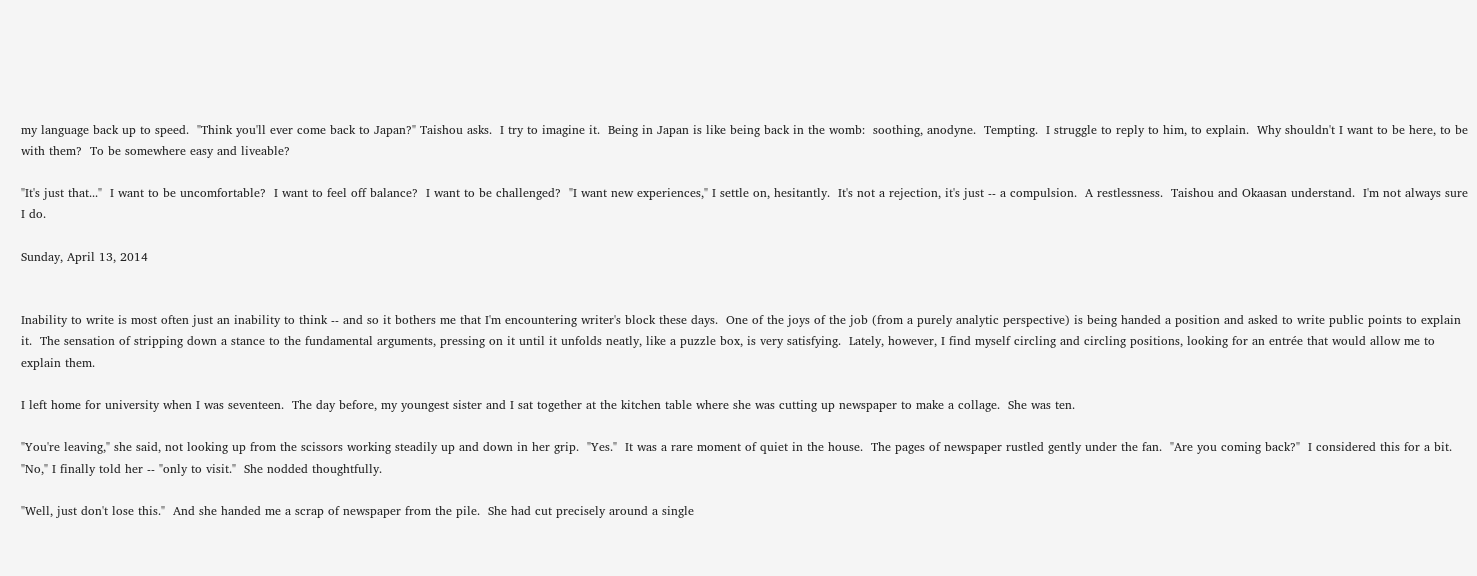my language back up to speed.  "Think you'll ever come back to Japan?" Taishou asks.  I try to imagine it.  Being in Japan is like being back in the womb:  soothing, anodyne.  Tempting.  I struggle to reply to him, to explain.  Why shouldn't I want to be here, to be with them?  To be somewhere easy and liveable?

"It's just that..."  I want to be uncomfortable?  I want to feel off balance?  I want to be challenged?  "I want new experiences," I settle on, hesitantly.  It's not a rejection, it's just -- a compulsion.  A restlessness.  Taishou and Okaasan understand.  I'm not always sure I do.

Sunday, April 13, 2014


Inability to write is most often just an inability to think -- and so it bothers me that I'm encountering writer's block these days.  One of the joys of the job (from a purely analytic perspective) is being handed a position and asked to write public points to explain it.  The sensation of stripping down a stance to the fundamental arguments, pressing on it until it unfolds neatly, like a puzzle box, is very satisfying.  Lately, however, I find myself circling and circling positions, looking for an entrée that would allow me to explain them.

I left home for university when I was seventeen.  The day before, my youngest sister and I sat together at the kitchen table where she was cutting up newspaper to make a collage.  She was ten.

"You're leaving," she said, not looking up from the scissors working steadily up and down in her grip.  "Yes."  It was a rare moment of quiet in the house.  The pages of newspaper rustled gently under the fan.  "Are you coming back?"  I considered this for a bit.  "No," I finally told her -- "only to visit."  She nodded thoughtfully.

"Well, just don't lose this."  And she handed me a scrap of newspaper from the pile.  She had cut precisely around a single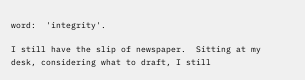word:  'integrity'.

I still have the slip of newspaper.  Sitting at my desk, considering what to draft, I still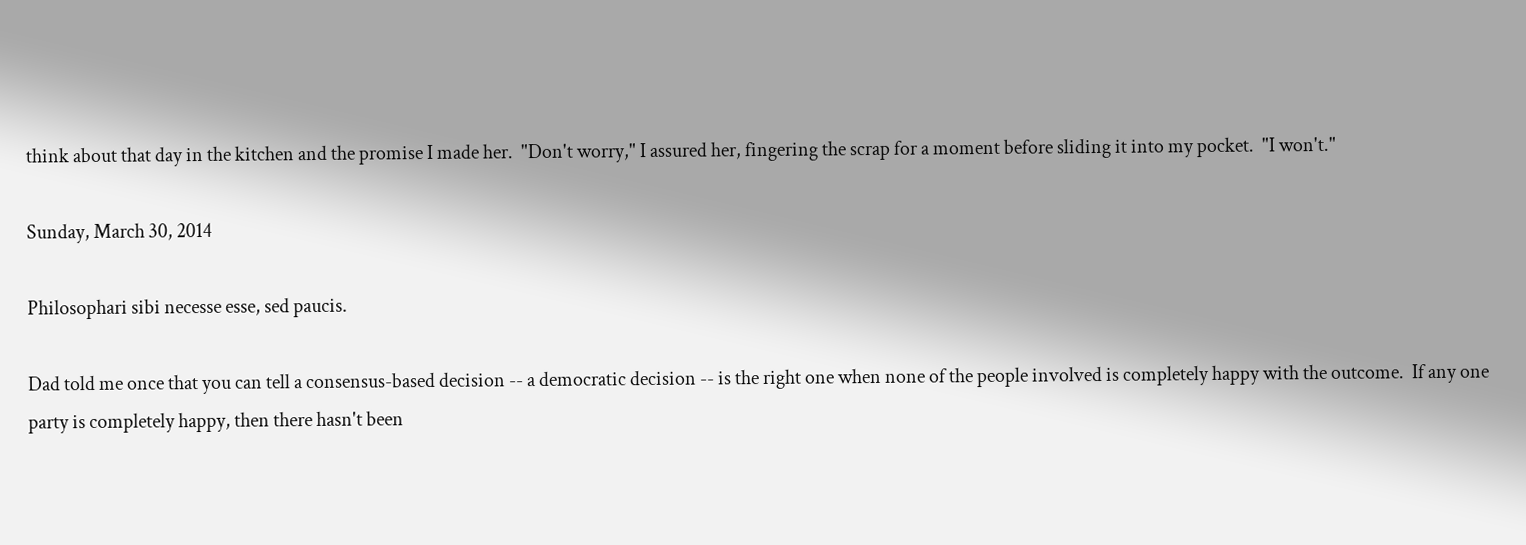think about that day in the kitchen and the promise I made her.  "Don't worry," I assured her, fingering the scrap for a moment before sliding it into my pocket.  "I won't."

Sunday, March 30, 2014

Philosophari sibi necesse esse, sed paucis.

Dad told me once that you can tell a consensus-based decision -- a democratic decision -- is the right one when none of the people involved is completely happy with the outcome.  If any one party is completely happy, then there hasn't been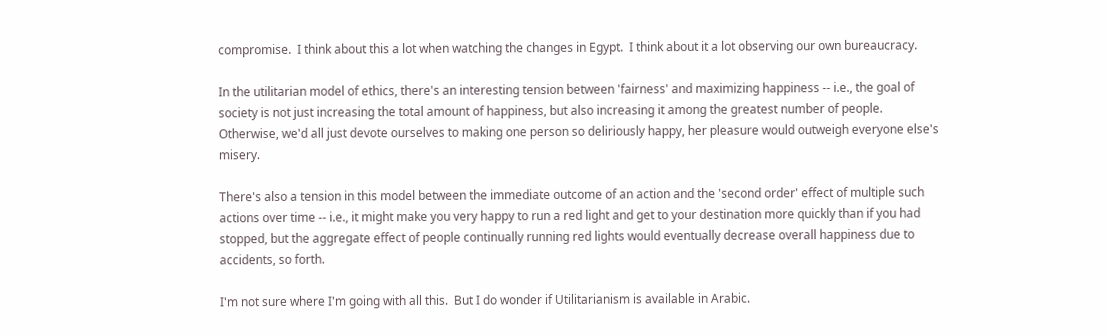compromise.  I think about this a lot when watching the changes in Egypt.  I think about it a lot observing our own bureaucracy.

In the utilitarian model of ethics, there's an interesting tension between 'fairness' and maximizing happiness -- i.e., the goal of society is not just increasing the total amount of happiness, but also increasing it among the greatest number of people.  Otherwise, we'd all just devote ourselves to making one person so deliriously happy, her pleasure would outweigh everyone else's misery.

There's also a tension in this model between the immediate outcome of an action and the 'second order' effect of multiple such actions over time -- i.e., it might make you very happy to run a red light and get to your destination more quickly than if you had stopped, but the aggregate effect of people continually running red lights would eventually decrease overall happiness due to accidents, so forth.

I'm not sure where I'm going with all this.  But I do wonder if Utilitarianism is available in Arabic.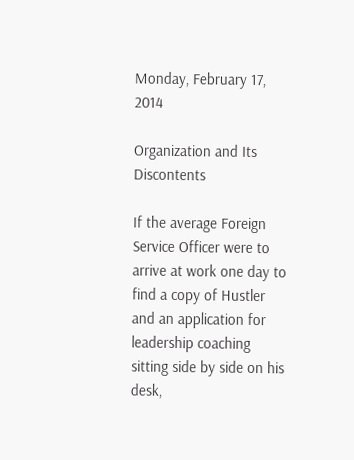Monday, February 17, 2014

Organization and Its Discontents

If the average Foreign Service Officer were to arrive at work one day to find a copy of Hustler and an application for leadership coaching sitting side by side on his desk,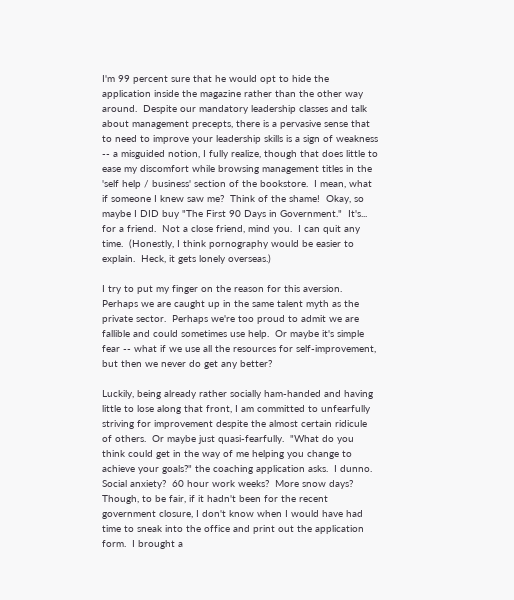I'm 99 percent sure that he would opt to hide the application inside the magazine rather than the other way around.  Despite our mandatory leadership classes and talk about management precepts, there is a pervasive sense that to need to improve your leadership skills is a sign of weakness -- a misguided notion, I fully realize, though that does little to ease my discomfort while browsing management titles in the 'self help / business' section of the bookstore.  I mean, what if someone I knew saw me?  Think of the shame!  Okay, so maybe I DID buy "The First 90 Days in Government."  It's... for a friend.  Not a close friend, mind you.  I can quit any time.  (Honestly, I think pornography would be easier to explain.  Heck, it gets lonely overseas.)

I try to put my finger on the reason for this aversion.  Perhaps we are caught up in the same talent myth as the private sector.  Perhaps we're too proud to admit we are fallible and could sometimes use help.  Or maybe it's simple fear -- what if we use all the resources for self-improvement, but then we never do get any better?

Luckily, being already rather socially ham-handed and having little to lose along that front, I am committed to unfearfully striving for improvement despite the almost certain ridicule of others.  Or maybe just quasi-fearfully.  "What do you think could get in the way of me helping you change to achieve your goals?" the coaching application asks.  I dunno.  Social anxiety?  60 hour work weeks?  More snow days?  Though, to be fair, if it hadn't been for the recent government closure, I don't know when I would have had time to sneak into the office and print out the application form.  I brought a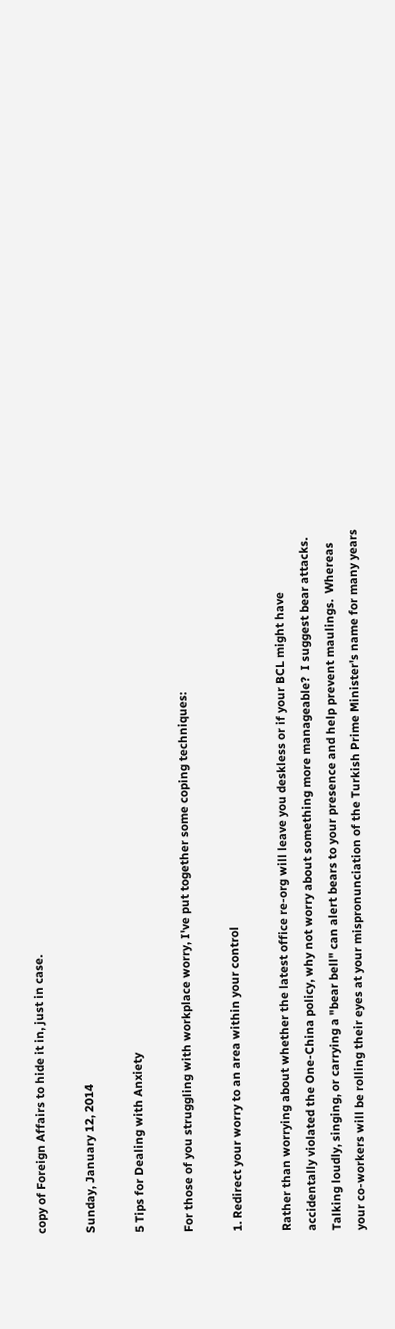copy of Foreign Affairs to hide it in, just in case.

Sunday, January 12, 2014

5 Tips for Dealing with Anxiety

For those of you struggling with workplace worry, I've put together some coping techniques:

1. Redirect your worry to an area within your control

Rather than worrying about whether the latest office re-org will leave you deskless or if your BCL might have accidentally violated the One-China policy, why not worry about something more manageable?  I suggest bear attacks.  Talking loudly, singing, or carrying a "bear bell" can alert bears to your presence and help prevent maulings.  Whereas your co-workers will be rolling their eyes at your mispronunciation of the Turkish Prime Minister's name for many years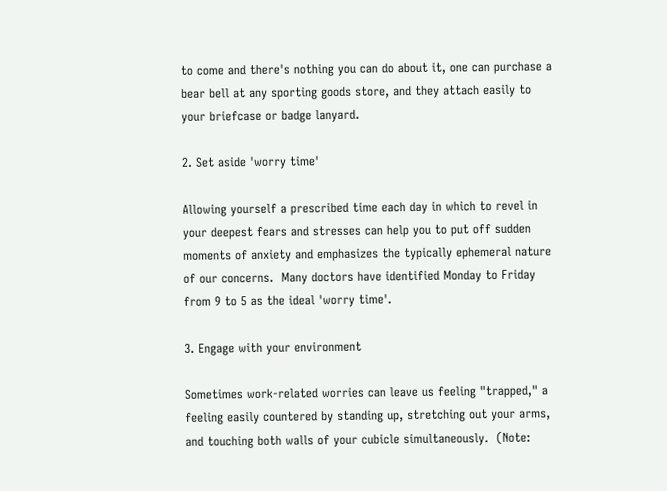to come and there's nothing you can do about it, one can purchase a bear bell at any sporting goods store, and they attach easily to your briefcase or badge lanyard.

2. Set aside 'worry time'

Allowing yourself a prescribed time each day in which to revel in your deepest fears and stresses can help you to put off sudden moments of anxiety and emphasizes the typically ephemeral nature of our concerns.  Many doctors have identified Monday to Friday from 9 to 5 as the ideal 'worry time'.

3. Engage with your environment

Sometimes work-related worries can leave us feeling "trapped," a feeling easily countered by standing up, stretching out your arms, and touching both walls of your cubicle simultaneously.  (Note: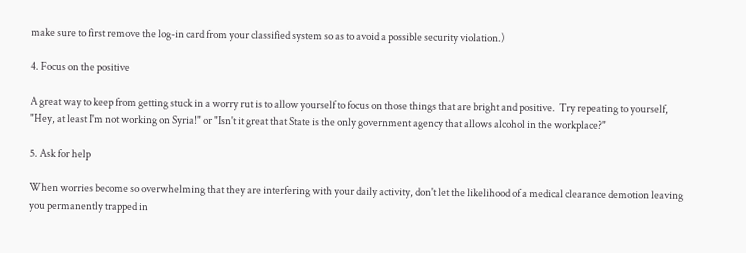make sure to first remove the log-in card from your classified system so as to avoid a possible security violation.)

4. Focus on the positive

A great way to keep from getting stuck in a worry rut is to allow yourself to focus on those things that are bright and positive.  Try repeating to yourself, "Hey, at least I'm not working on Syria!" or "Isn't it great that State is the only government agency that allows alcohol in the workplace?"

5. Ask for help

When worries become so overwhelming that they are interfering with your daily activity, don't let the likelihood of a medical clearance demotion leaving you permanently trapped in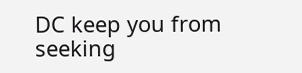DC keep you from seeking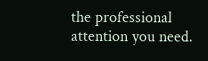the professional attention you need.